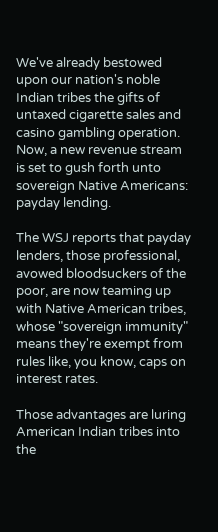We've already bestowed upon our nation's noble Indian tribes the gifts of untaxed cigarette sales and casino gambling operation. Now, a new revenue stream is set to gush forth unto sovereign Native Americans: payday lending.

The WSJ reports that payday lenders, those professional, avowed bloodsuckers of the poor, are now teaming up with Native American tribes, whose "sovereign immunity" means they're exempt from rules like, you know, caps on interest rates.

Those advantages are luring American Indian tribes into the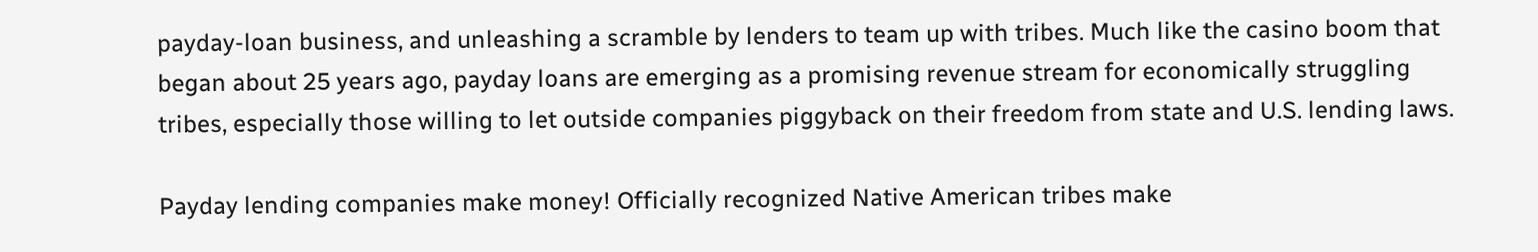payday-loan business, and unleashing a scramble by lenders to team up with tribes. Much like the casino boom that began about 25 years ago, payday loans are emerging as a promising revenue stream for economically struggling tribes, especially those willing to let outside companies piggyback on their freedom from state and U.S. lending laws.

Payday lending companies make money! Officially recognized Native American tribes make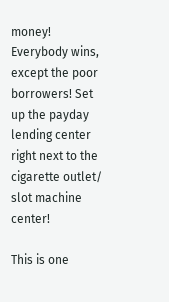money! Everybody wins, except the poor borrowers! Set up the payday lending center right next to the cigarette outlet/ slot machine center!

This is one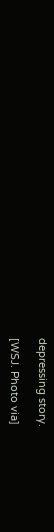depressing story.

[WSJ. Photo via]